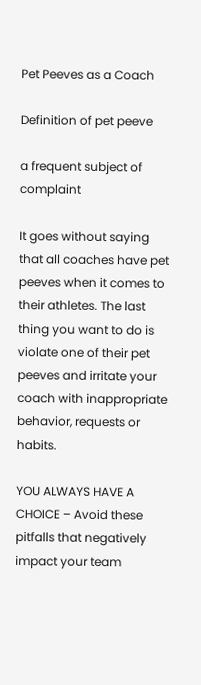Pet Peeves as a Coach

Definition of pet peeve

a frequent subject of complaint

It goes without saying that all coaches have pet peeves when it comes to their athletes. The last thing you want to do is violate one of their pet peeves and irritate your coach with inappropriate behavior, requests or habits.

YOU ALWAYS HAVE A CHOICE – Avoid these pitfalls that negatively impact your team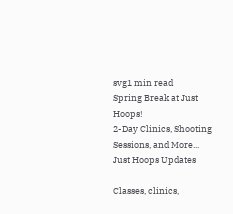svg1 min read
Spring Break at Just Hoops!
2-Day Clinics, Shooting Sessions, and More...
Just Hoops Updates

Classes, clinics,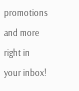promotions and more right in your inbox!